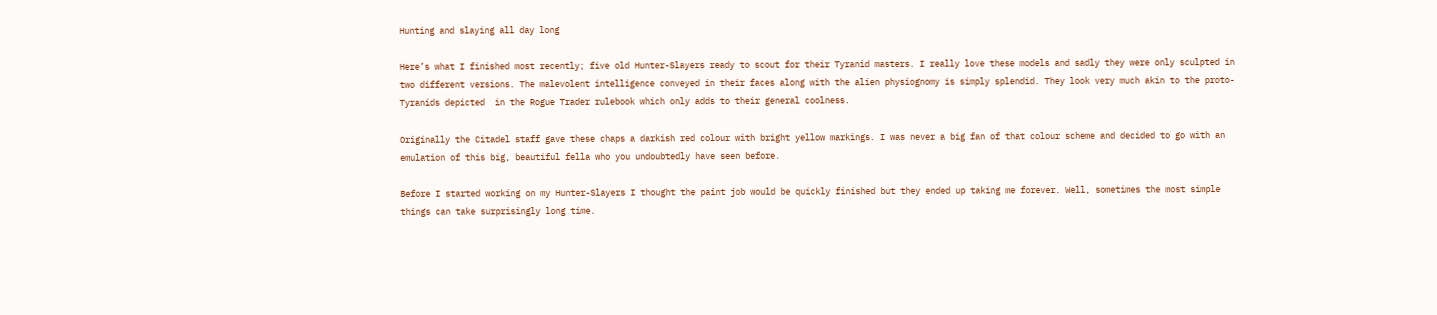Hunting and slaying all day long

Here’s what I finished most recently; five old Hunter-Slayers ready to scout for their Tyranid masters. I really love these models and sadly they were only sculpted in two different versions. The malevolent intelligence conveyed in their faces along with the alien physiognomy is simply splendid. They look very much akin to the proto-Tyranids depicted  in the Rogue Trader rulebook which only adds to their general coolness.

Originally the Citadel staff gave these chaps a darkish red colour with bright yellow markings. I was never a big fan of that colour scheme and decided to go with an emulation of this big, beautiful fella who you undoubtedly have seen before.

Before I started working on my Hunter-Slayers I thought the paint job would be quickly finished but they ended up taking me forever. Well, sometimes the most simple things can take surprisingly long time.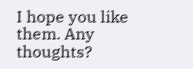I hope you like them. Any thoughts?